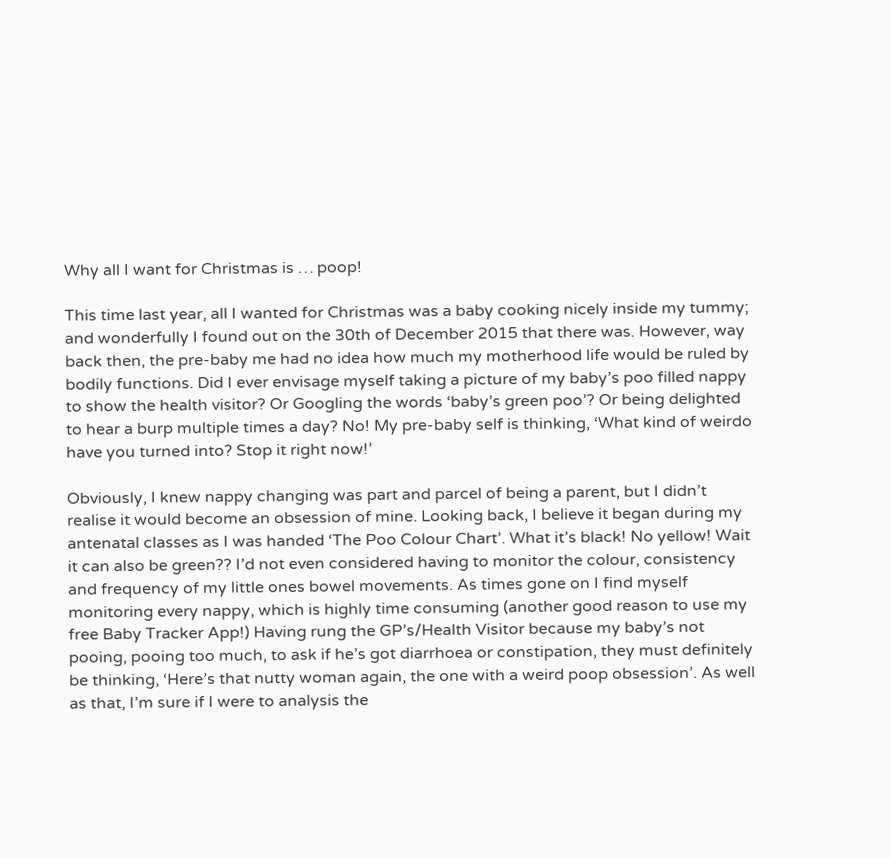Why all I want for Christmas is … poop!

This time last year, all I wanted for Christmas was a baby cooking nicely inside my tummy; and wonderfully I found out on the 30th of December 2015 that there was. However, way back then, the pre-baby me had no idea how much my motherhood life would be ruled by bodily functions. Did I ever envisage myself taking a picture of my baby’s poo filled nappy to show the health visitor? Or Googling the words ‘baby’s green poo’? Or being delighted to hear a burp multiple times a day? No! My pre-baby self is thinking, ‘What kind of weirdo have you turned into? Stop it right now!’

Obviously, I knew nappy changing was part and parcel of being a parent, but I didn’t realise it would become an obsession of mine. Looking back, I believe it began during my antenatal classes as I was handed ‘The Poo Colour Chart’. What it’s black! No yellow! Wait it can also be green?? I’d not even considered having to monitor the colour, consistency and frequency of my little ones bowel movements. As times gone on I find myself monitoring every nappy, which is highly time consuming (another good reason to use my free Baby Tracker App!) Having rung the GP’s/Health Visitor because my baby’s not pooing, pooing too much, to ask if he’s got diarrhoea or constipation, they must definitely be thinking, ‘Here’s that nutty woman again, the one with a weird poop obsession’. As well as that, I’m sure if I were to analysis the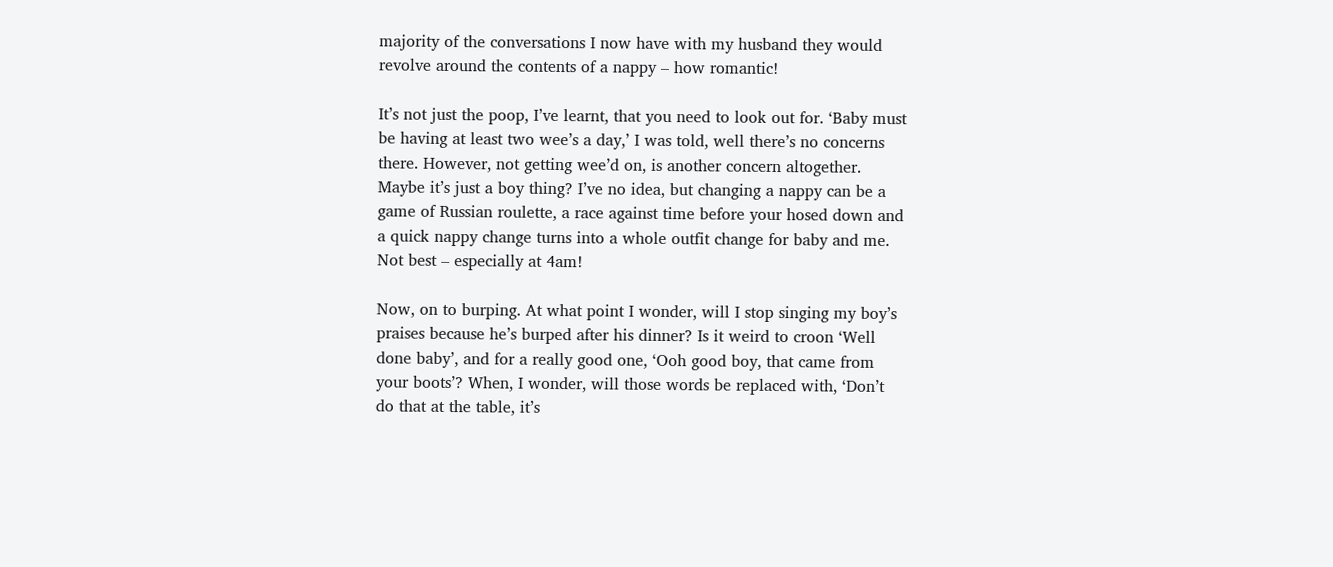majority of the conversations I now have with my husband they would revolve around the contents of a nappy – how romantic!

It’s not just the poop, I’ve learnt, that you need to look out for. ‘Baby must be having at least two wee’s a day,’ I was told, well there’s no concerns there. However, not getting wee’d on, is another concern altogether. Maybe it’s just a boy thing? I’ve no idea, but changing a nappy can be a game of Russian roulette, a race against time before your hosed down and a quick nappy change turns into a whole outfit change for baby and me. Not best – especially at 4am!

Now, on to burping. At what point I wonder, will I stop singing my boy’s praises because he’s burped after his dinner? Is it weird to croon ‘Well done baby’, and for a really good one, ‘Ooh good boy, that came from your boots’? When, I wonder, will those words be replaced with, ‘Don’t do that at the table, it’s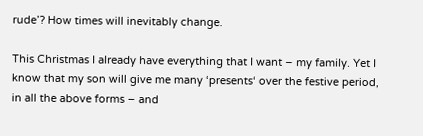rude’? How times will inevitably change.

This Christmas I already have everything that I want – my family. Yet I know that my son will give me many ‘presents‘ over the festive period, in all the above forms – and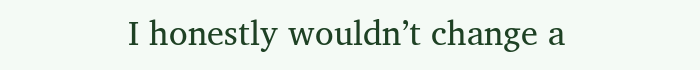I honestly wouldn’t change a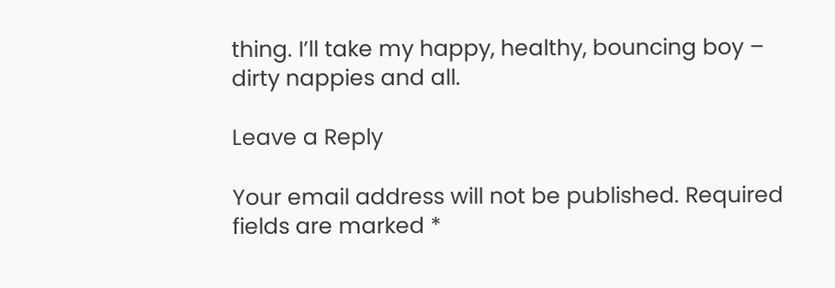thing. I’ll take my happy, healthy, bouncing boy – dirty nappies and all.

Leave a Reply

Your email address will not be published. Required fields are marked *